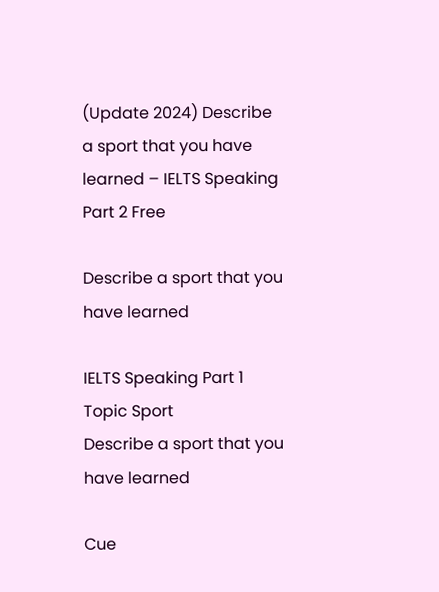(Update 2024) Describe a sport that you have learned – IELTS Speaking Part 2 Free

Describe a sport that you have learned

IELTS Speaking Part 1 Topic Sport
Describe a sport that you have learned

Cue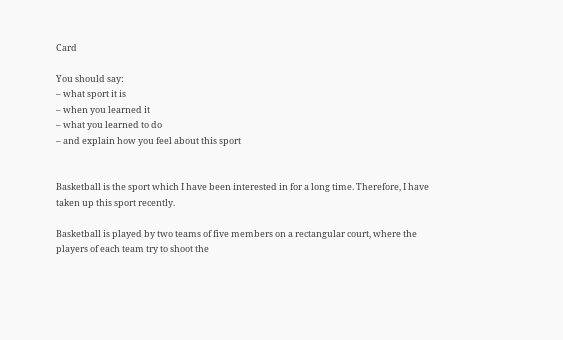Card

You should say:
– what sport it is
– when you learned it
– what you learned to do
– and explain how you feel about this sport


Basketball is the sport which I have been interested in for a long time. Therefore, I have taken up this sport recently.

Basketball is played by two teams of five members on a rectangular court, where the players of each team try to shoot the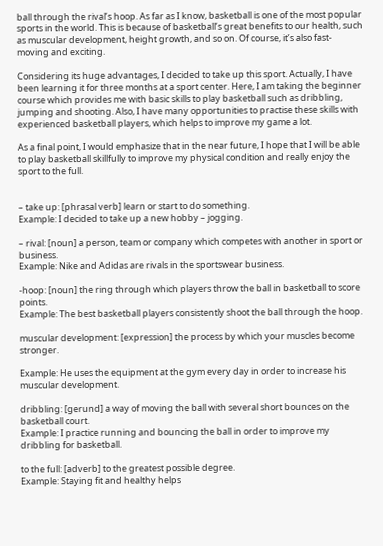ball through the rival’s hoop. As far as I know, basketball is one of the most popular sports in the world. This is because of basketball’s great benefits to our health, such as muscular development, height growth, and so on. Of course, it’s also fast-moving and exciting.

Considering its huge advantages, I decided to take up this sport. Actually, I have been learning it for three months at a sport center. Here, I am taking the beginner course which provides me with basic skills to play basketball such as dribbling, jumping and shooting. Also, I have many opportunities to practise these skills with experienced basketball players, which helps to improve my game a lot.

As a final point, I would emphasize that in the near future, I hope that I will be able to play basketball skillfully to improve my physical condition and really enjoy the sport to the full.


– take up: [phrasal verb] learn or start to do something.
Example: I decided to take up a new hobby – jogging.

– rival: [noun] a person, team or company which competes with another in sport or business.
Example: Nike and Adidas are rivals in the sportswear business.

-hoop: [noun] the ring through which players throw the ball in basketball to score points.
Example: The best basketball players consistently shoot the ball through the hoop.

muscular development: [expression] the process by which your muscles become stronger.

Example: He uses the equipment at the gym every day in order to increase his muscular development.

dribbling: [gerund] a way of moving the ball with several short bounces on the basketball court.
Example: I practice running and bouncing the ball in order to improve my dribbling for basketball.

to the full: [adverb] to the greatest possible degree.
Example: Staying fit and healthy helps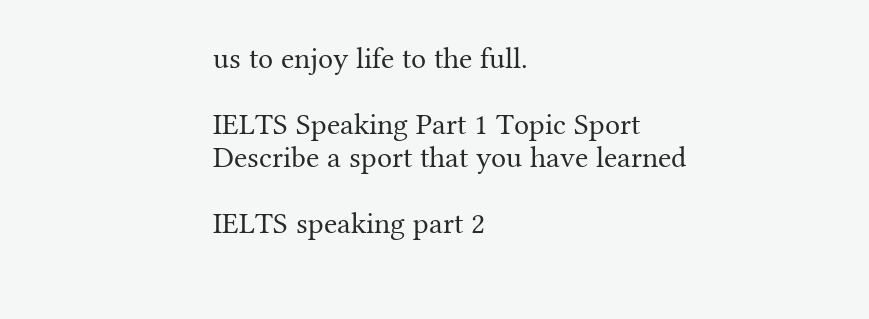us to enjoy life to the full.

IELTS Speaking Part 1 Topic Sport
Describe a sport that you have learned

IELTS speaking part 2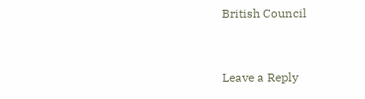British Council


Leave a Reply